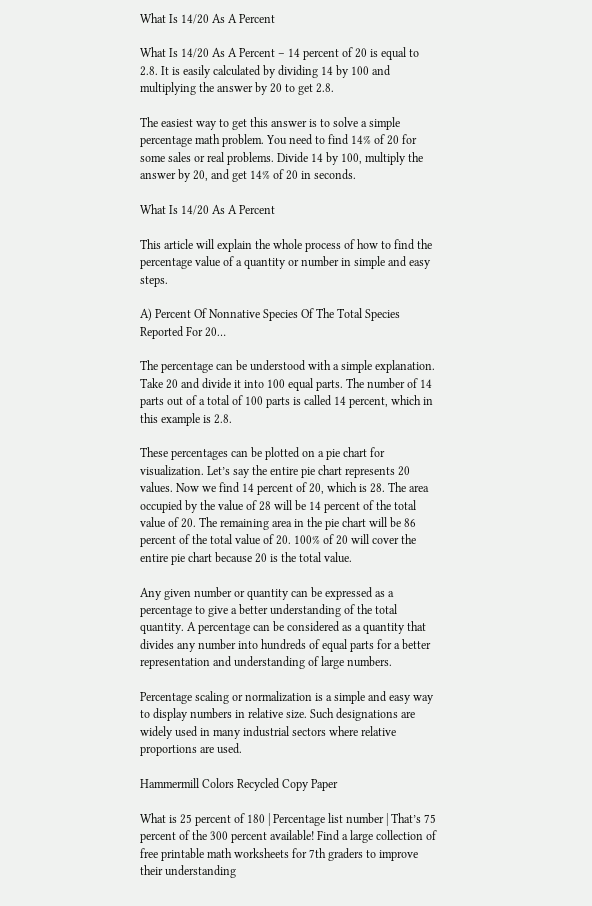What Is 14/20 As A Percent

What Is 14/20 As A Percent – 14 percent of 20 is equal to 2.8. It is easily calculated by dividing 14 by 100 and multiplying the answer by 20 to get 2.8.

The easiest way to get this answer is to solve a simple percentage math problem. You need to find 14% of 20 for some sales or real problems. Divide 14 by 100, multiply the answer by 20, and get 14% of 20 in seconds.

What Is 14/20 As A Percent

This article will explain the whole process of how to find the percentage value of a quantity or number in simple and easy steps.

A) Percent Of Nonnative Species Of The Total Species Reported For 20…

The percentage can be understood with a simple explanation. Take 20 and divide it into 100 equal parts. The number of 14 parts out of a total of 100 parts is called 14 percent, which in this example is 2.8.

These percentages can be plotted on a pie chart for visualization. Let’s say the entire pie chart represents 20 values. Now we find 14 percent of 20, which is 28. The area occupied by the value of 28 will be 14 percent of the total value of 20. The remaining area in the pie chart will be 86 percent of the total value of 20. 100% of 20 will cover the entire pie chart because 20 is the total value.

Any given number or quantity can be expressed as a percentage to give a better understanding of the total quantity. A percentage can be considered as a quantity that divides any number into hundreds of equal parts for a better representation and understanding of large numbers.

Percentage scaling or normalization is a simple and easy way to display numbers in relative size. Such designations are widely used in many industrial sectors where relative proportions are used.

Hammermill Colors Recycled Copy Paper

What is 25 percent of 180 | Percentage list number | That’s 75 percent of the 300 percent available! Find a large collection of free printable math worksheets for 7th graders to improve their understanding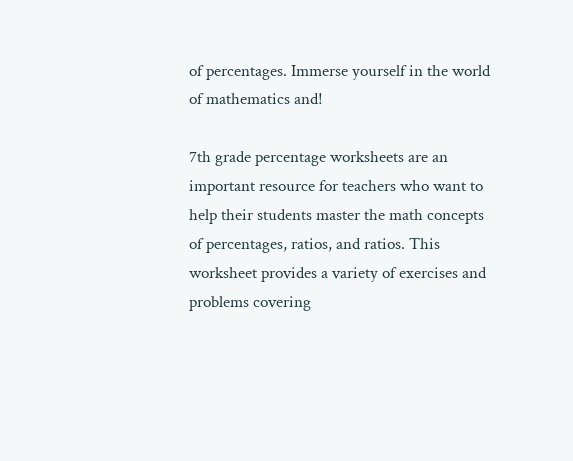of percentages. Immerse yourself in the world of mathematics and!

7th grade percentage worksheets are an important resource for teachers who want to help their students master the math concepts of percentages, ratios, and ratios. This worksheet provides a variety of exercises and problems covering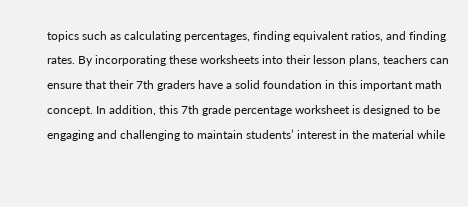topics such as calculating percentages, finding equivalent ratios, and finding rates. By incorporating these worksheets into their lesson plans, teachers can ensure that their 7th graders have a solid foundation in this important math concept. In addition, this 7th grade percentage worksheet is designed to be engaging and challenging to maintain students’ interest in the material while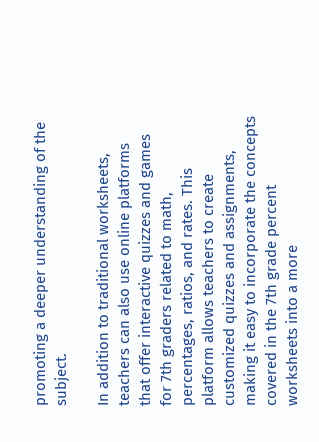promoting a deeper understanding of the subject.

In addition to traditional worksheets, teachers can also use online platforms that offer interactive quizzes and games for 7th graders related to math, percentages, ratios, and rates. This platform allows teachers to create customized quizzes and assignments, making it easy to incorporate the concepts covered in the 7th grade percent worksheets into a more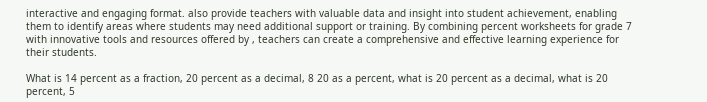interactive and engaging format. also provide teachers with valuable data and insight into student achievement, enabling them to identify areas where students may need additional support or training. By combining percent worksheets for grade 7 with innovative tools and resources offered by , teachers can create a comprehensive and effective learning experience for their students.

What is 14 percent as a fraction, 20 percent as a decimal, 8 20 as a percent, what is 20 percent as a decimal, what is 20 percent, 5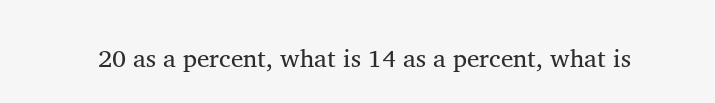20 as a percent, what is 14 as a percent, what is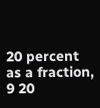20 percent as a fraction, 9 20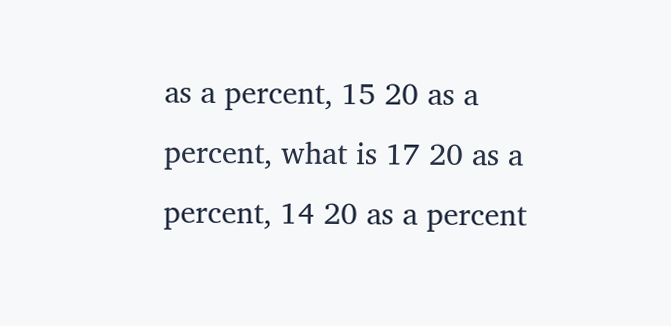as a percent, 15 20 as a percent, what is 17 20 as a percent, 14 20 as a percent